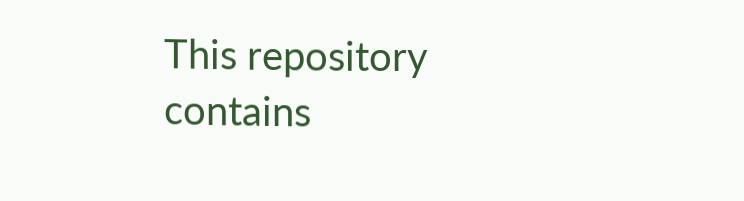This repository contains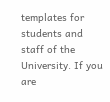templates for students and staff of the University. If you are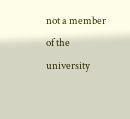not a member of the university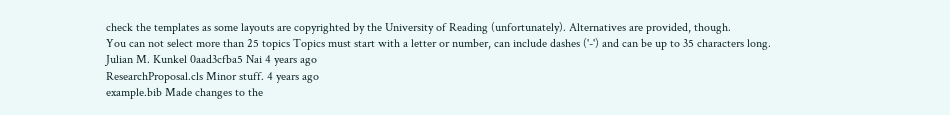check the templates as some layouts are copyrighted by the University of Reading (unfortunately). Alternatives are provided, though.
You can not select more than 25 topics Topics must start with a letter or number, can include dashes ('-') and can be up to 35 characters long.
Julian M. Kunkel 0aad3cfba5 Nai 4 years ago
ResearchProposal.cls Minor stuff. 4 years ago
example.bib Made changes to the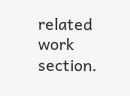related work section.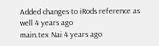Added changes to iRods reference as well 4 years ago
main.tex Nai 4 years ago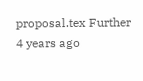proposal.tex Further 4 years ago